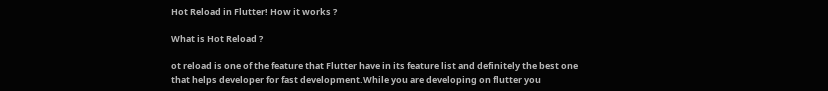Hot Reload in Flutter! How it works ?

What is Hot Reload ?

ot reload is one of the feature that Flutter have in its feature list and definitely the best one that helps developer for fast development.While you are developing on flutter you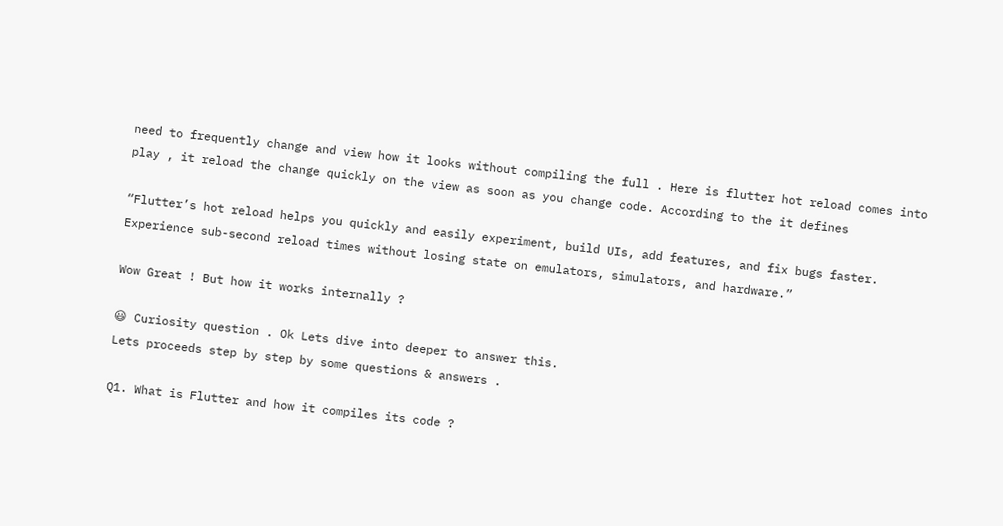need to frequently change and view how it looks without compiling the full . Here is flutter hot reload comes into play , it reload the change quickly on the view as soon as you change code. According to the it defines

“Flutter’s hot reload helps you quickly and easily experiment, build UIs, add features, and fix bugs faster. Experience sub-second reload times without losing state on emulators, simulators, and hardware.”

Wow Great ! But how it works internally ?

😃 Curiosity question . Ok Lets dive into deeper to answer this.
Lets proceeds step by step by some questions & answers .

Q1. What is Flutter and how it compiles its code ?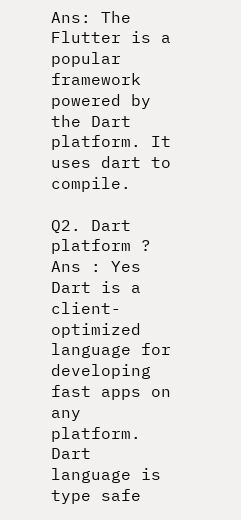Ans: The Flutter is a popular framework powered by the Dart platform. It uses dart to compile.

Q2. Dart platform ?
Ans : Yes Dart is a client-optimized language for developing fast apps on any platform. Dart language is type safe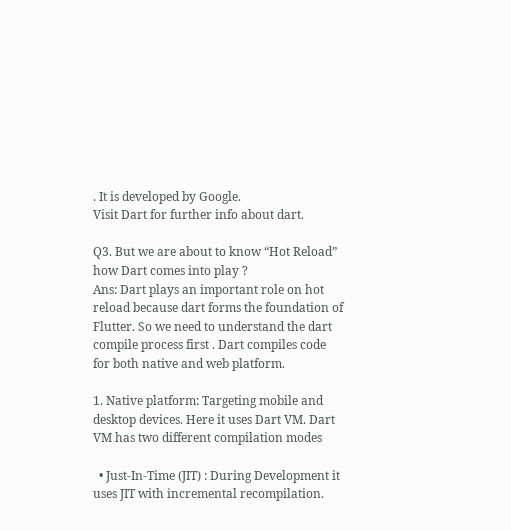. It is developed by Google.
Visit Dart for further info about dart.

Q3. But we are about to know “Hot Reload” how Dart comes into play ?
Ans: Dart plays an important role on hot reload because dart forms the foundation of Flutter. So we need to understand the dart compile process first . Dart compiles code for both native and web platform.

1. Native platform: Targeting mobile and desktop devices. Here it uses Dart VM. Dart VM has two different compilation modes

  • Just-In-Time (JIT) : During Development it uses JIT with incremental recompilation.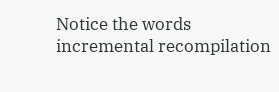Notice the words incremental recompilation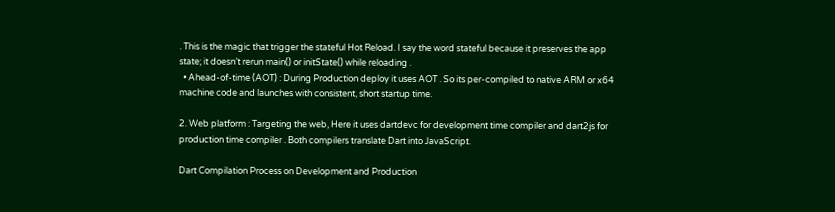. This is the magic that trigger the stateful Hot Reload. I say the word stateful because it preserves the app state; it doesn’t rerun main() or initState() while reloading .
  • Ahead-of-time (AOT) : During Production deploy it uses AOT . So its per-compiled to native ARM or x64 machine code and launches with consistent, short startup time.

2. Web platform : Targeting the web, Here it uses dartdevc for development time compiler and dart2js for production time compiler . Both compilers translate Dart into JavaScript.

Dart Compilation Process on Development and Production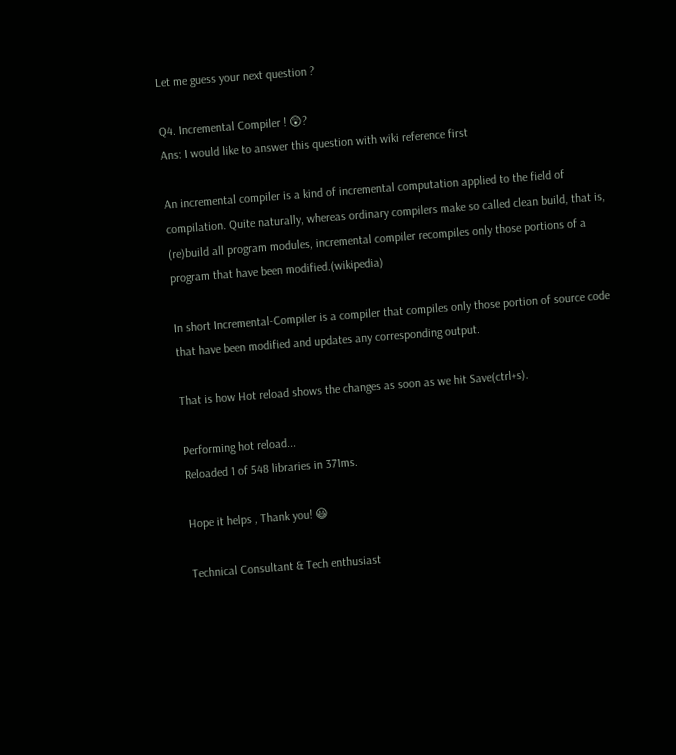Let me guess your next question ?

Q4. Incremental Compiler ! 😲?
Ans: I would like to answer this question with wiki reference first

An incremental compiler is a kind of incremental computation applied to the field of compilation. Quite naturally, whereas ordinary compilers make so called clean build, that is, (re)build all program modules, incremental compiler recompiles only those portions of a program that have been modified.(wikipedia)

In short Incremental-Compiler is a compiler that compiles only those portion of source code that have been modified and updates any corresponding output.

That is how Hot reload shows the changes as soon as we hit Save(ctrl+s).

Performing hot reload...
Reloaded 1 of 548 libraries in 371ms.

Hope it helps , Thank you! 😃

Technical Consultant & Tech enthusiast